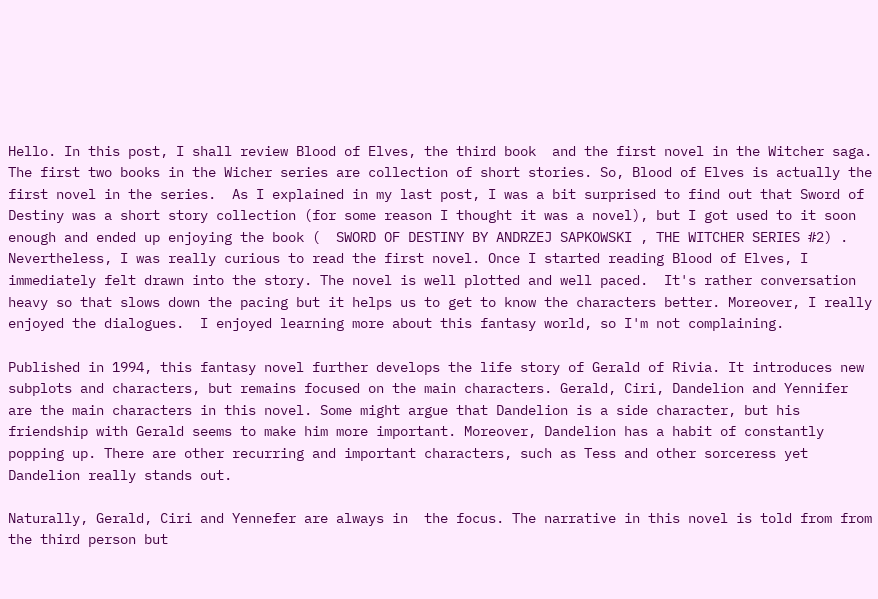Hello. In this post, I shall review Blood of Elves, the third book  and the first novel in the Witcher saga. The first two books in the Wicher series are collection of short stories. So, Blood of Elves is actually the first novel in the series.  As I explained in my last post, I was a bit surprised to find out that Sword of Destiny was a short story collection (for some reason I thought it was a novel), but I got used to it soon enough and ended up enjoying the book (  SWORD OF DESTINY BY ANDRZEJ SAPKOWSKI , THE WITCHER SERIES #2) .  Nevertheless, I was really curious to read the first novel. Once I started reading Blood of Elves, I immediately felt drawn into the story. The novel is well plotted and well paced.  It's rather conversation heavy so that slows down the pacing but it helps us to get to know the characters better. Moreover, I really enjoyed the dialogues.  I enjoyed learning more about this fantasy world, so I'm not complaining.

Published in 1994, this fantasy novel further develops the life story of Gerald of Rivia. It introduces new subplots and characters, but remains focused on the main characters. Gerald, Ciri, Dandelion and Yennifer are the main characters in this novel. Some might argue that Dandelion is a side character, but his friendship with Gerald seems to make him more important. Moreover, Dandelion has a habit of constantly popping up. There are other recurring and important characters, such as Tess and other sorceress yet Dandelion really stands out.

Naturally, Gerald, Ciri and Yennefer are always in  the focus. The narrative in this novel is told from from the third person but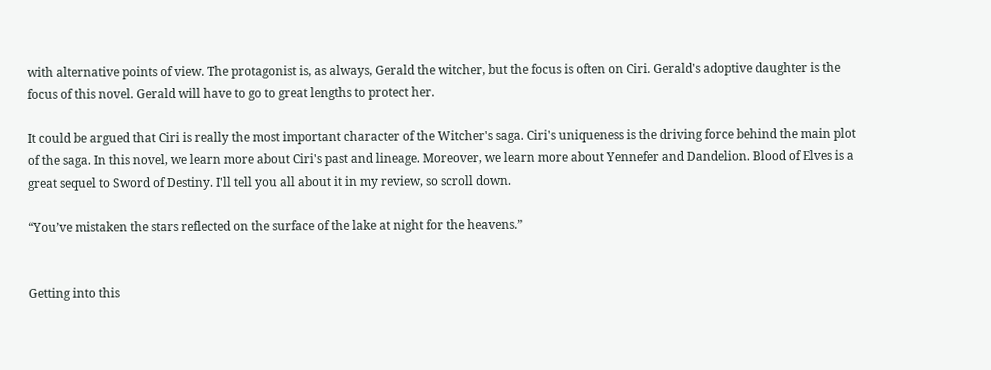with alternative points of view. The protagonist is, as always, Gerald the witcher, but the focus is often on Ciri. Gerald's adoptive daughter is the focus of this novel. Gerald will have to go to great lengths to protect her.

It could be argued that Ciri is really the most important character of the Witcher's saga. Ciri's uniqueness is the driving force behind the main plot of the saga. In this novel, we learn more about Ciri's past and lineage. Moreover, we learn more about Yennefer and Dandelion. Blood of Elves is a great sequel to Sword of Destiny. I'll tell you all about it in my review, so scroll down.

“You’ve mistaken the stars reflected on the surface of the lake at night for the heavens.”


Getting into this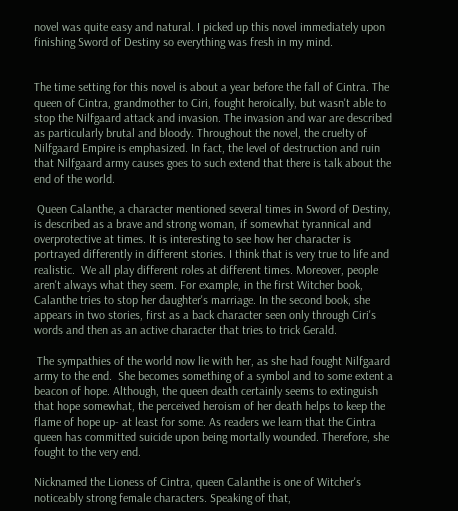novel was quite easy and natural. I picked up this novel immediately upon finishing Sword of Destiny so everything was fresh in my mind.


The time setting for this novel is about a year before the fall of Cintra. The queen of Cintra, grandmother to Ciri, fought heroically, but wasn't able to stop the Nilfgaard attack and invasion. The invasion and war are described as particularly brutal and bloody. Throughout the novel, the cruelty of  Nilfgaard Empire is emphasized. In fact, the level of destruction and ruin that Nilfgaard army causes goes to such extend that there is talk about the end of the world.

 Queen Calanthe, a character mentioned several times in Sword of Destiny, is described as a brave and strong woman, if somewhat tyrannical and overprotective at times. It is interesting to see how her character is portrayed differently in different stories. I think that is very true to life and realistic.  We all play different roles at different times. Moreover, people aren't always what they seem. For example, in the first Witcher book, Calanthe tries to stop her daughter's marriage. In the second book, she appears in two stories, first as a back character seen only through Ciri's words and then as an active character that tries to trick Gerald.

 The sympathies of the world now lie with her, as she had fought Nilfgaard army to the end.  She becomes something of a symbol and to some extent a beacon of hope. Although, the queen death certainly seems to extinguish that hope somewhat, the perceived heroism of her death helps to keep the flame of hope up- at least for some. As readers we learn that the Cintra queen has committed suicide upon being mortally wounded. Therefore, she fought to the very end.

Nicknamed the Lioness of Cintra, queen Calanthe is one of Witcher's noticeably strong female characters. Speaking of that,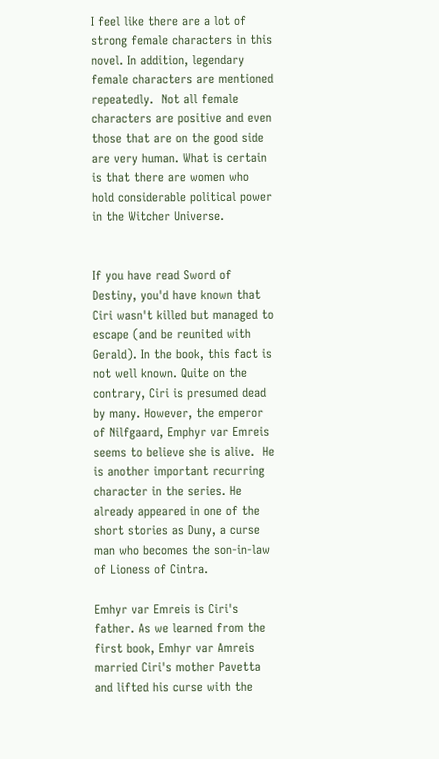I feel like there are a lot of strong female characters in this novel. In addition, legendary female characters are mentioned repeatedly.  Not all female characters are positive and even those that are on the good side are very human. What is certain is that there are women who hold considerable political power in the Witcher Universe.


If you have read Sword of Destiny, you'd have known that Ciri wasn't killed but managed to escape (and be reunited with Gerald). In the book, this fact is not well known. Quite on the contrary, Ciri is presumed dead by many. However, the emperor of Nilfgaard, Emphyr var Emreis seems to believe she is alive.  He is another important recurring character in the series. He already appeared in one of the short stories as Duny, a curse man who becomes the son-in-law of Lioness of Cintra.

Emhyr var Emreis is Ciri's father. As we learned from the first book, Emhyr var Amreis married Ciri's mother Pavetta and lifted his curse with the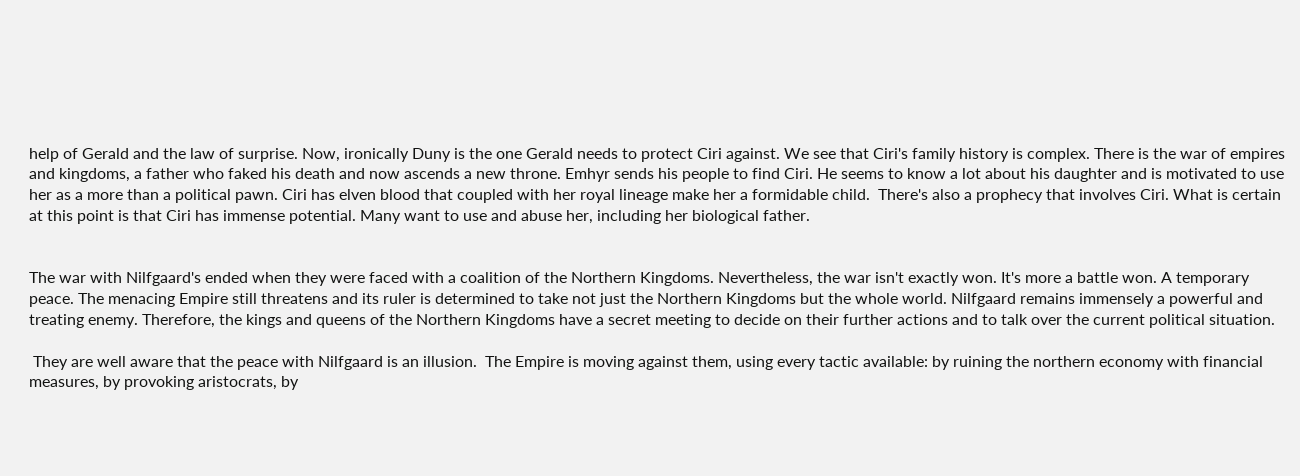help of Gerald and the law of surprise. Now, ironically Duny is the one Gerald needs to protect Ciri against. We see that Ciri's family history is complex. There is the war of empires and kingdoms, a father who faked his death and now ascends a new throne. Emhyr sends his people to find Ciri. He seems to know a lot about his daughter and is motivated to use her as a more than a political pawn. Ciri has elven blood that coupled with her royal lineage make her a formidable child.  There's also a prophecy that involves Ciri. What is certain at this point is that Ciri has immense potential. Many want to use and abuse her, including her biological father.


The war with Nilfgaard's ended when they were faced with a coalition of the Northern Kingdoms. Nevertheless, the war isn't exactly won. It's more a battle won. A temporary peace. The menacing Empire still threatens and its ruler is determined to take not just the Northern Kingdoms but the whole world. Nilfgaard remains immensely a powerful and treating enemy. Therefore, the kings and queens of the Northern Kingdoms have a secret meeting to decide on their further actions and to talk over the current political situation.

 They are well aware that the peace with Nilfgaard is an illusion.  The Empire is moving against them, using every tactic available: by ruining the northern economy with financial measures, by provoking aristocrats, by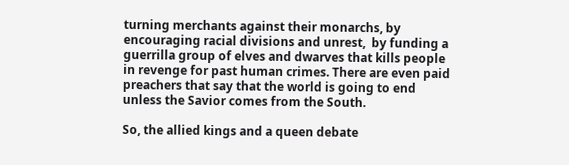turning merchants against their monarchs, by encouraging racial divisions and unrest,  by funding a guerrilla group of elves and dwarves that kills people in revenge for past human crimes. There are even paid preachers that say that the world is going to end unless the Savior comes from the South.

So, the allied kings and a queen debate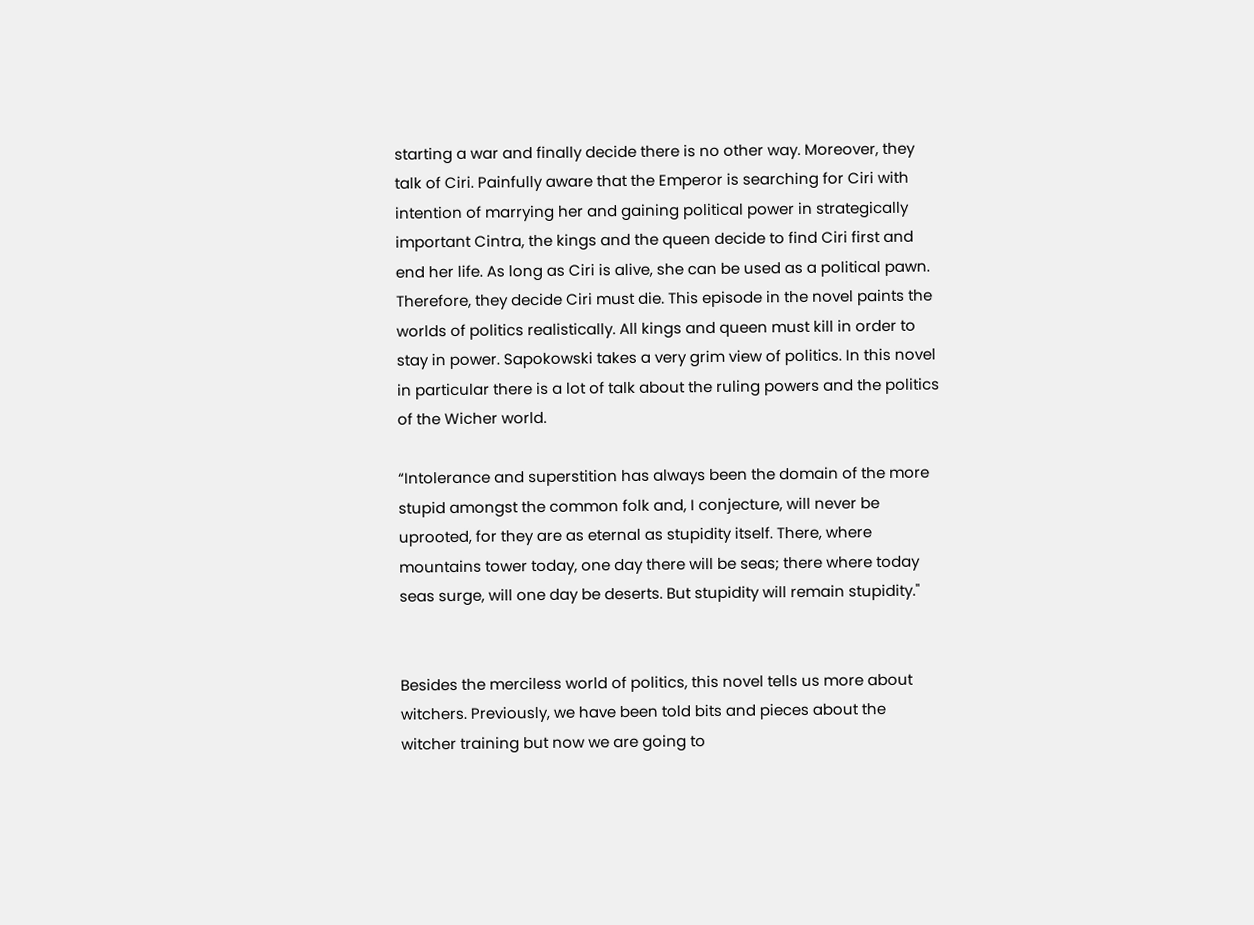starting a war and finally decide there is no other way. Moreover, they talk of Ciri. Painfully aware that the Emperor is searching for Ciri with intention of marrying her and gaining political power in strategically important Cintra, the kings and the queen decide to find Ciri first and end her life. As long as Ciri is alive, she can be used as a political pawn. Therefore, they decide Ciri must die. This episode in the novel paints the worlds of politics realistically. All kings and queen must kill in order to stay in power. Sapokowski takes a very grim view of politics. In this novel in particular there is a lot of talk about the ruling powers and the politics of the Wicher world.

“Intolerance and superstition has always been the domain of the more stupid amongst the common folk and, I conjecture, will never be uprooted, for they are as eternal as stupidity itself. There, where mountains tower today, one day there will be seas; there where today seas surge, will one day be deserts. But stupidity will remain stupidity."


Besides the merciless world of politics, this novel tells us more about witchers. Previously, we have been told bits and pieces about the witcher training but now we are going to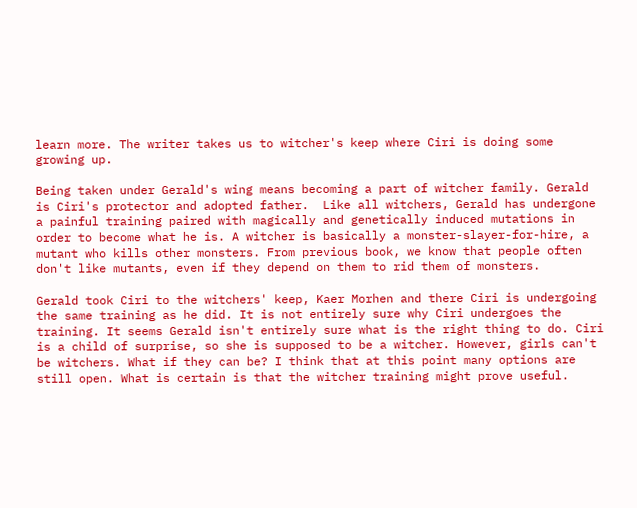learn more. The writer takes us to witcher's keep where Ciri is doing some growing up.

Being taken under Gerald's wing means becoming a part of witcher family. Gerald is Ciri's protector and adopted father.  Like all witchers, Gerald has undergone a painful training paired with magically and genetically induced mutations in order to become what he is. A witcher is basically a monster-slayer-for-hire, a mutant who kills other monsters. From previous book, we know that people often don't like mutants, even if they depend on them to rid them of monsters.

Gerald took Ciri to the witchers' keep, Kaer Morhen and there Ciri is undergoing the same training as he did. It is not entirely sure why Ciri undergoes the training. It seems Gerald isn't entirely sure what is the right thing to do. Ciri is a child of surprise, so she is supposed to be a witcher. However, girls can't be witchers. What if they can be? I think that at this point many options are still open. What is certain is that the witcher training might prove useful.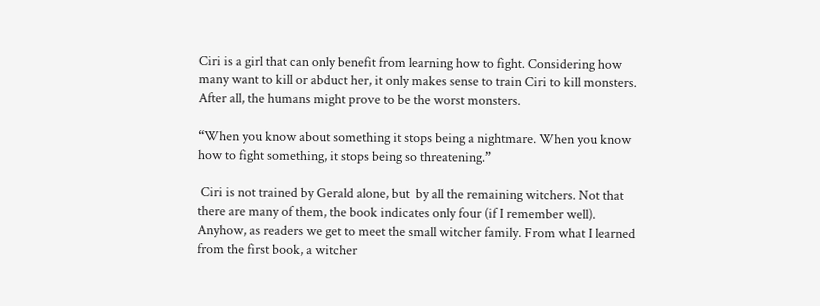Ciri is a girl that can only benefit from learning how to fight. Considering how many want to kill or abduct her, it only makes sense to train Ciri to kill monsters. After all, the humans might prove to be the worst monsters.

“When you know about something it stops being a nightmare. When you know how to fight something, it stops being so threatening.”

 Ciri is not trained by Gerald alone, but  by all the remaining witchers. Not that there are many of them, the book indicates only four (if I remember well). Anyhow, as readers we get to meet the small witcher family. From what I learned from the first book, a witcher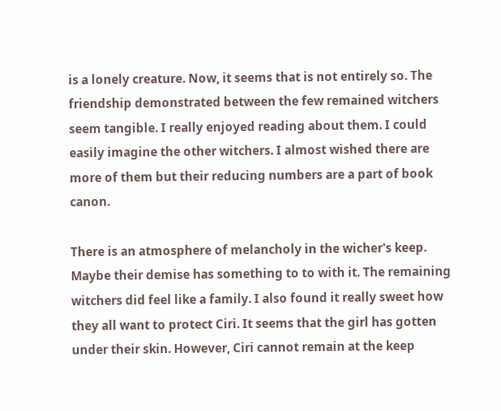is a lonely creature. Now, it seems that is not entirely so. The friendship demonstrated between the few remained witchers seem tangible. I really enjoyed reading about them. I could easily imagine the other witchers. I almost wished there are more of them but their reducing numbers are a part of book canon.

There is an atmosphere of melancholy in the wicher's keep. Maybe their demise has something to to with it. The remaining witchers did feel like a family. I also found it really sweet how they all want to protect Ciri. It seems that the girl has gotten under their skin. However, Ciri cannot remain at the keep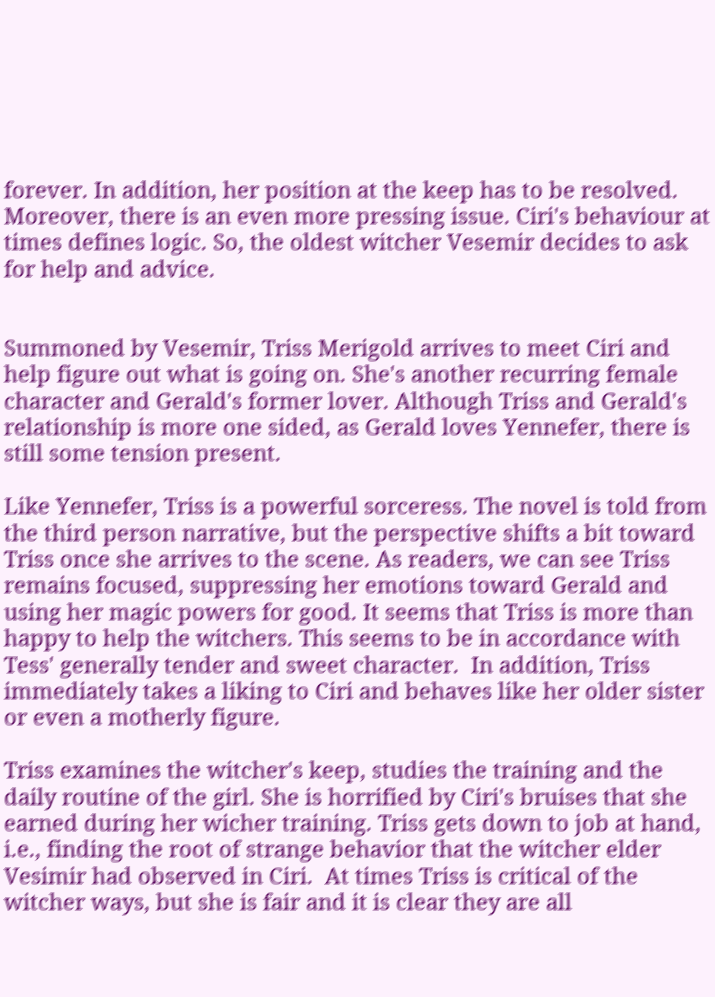forever. In addition, her position at the keep has to be resolved. Moreover, there is an even more pressing issue. Ciri's behaviour at times defines logic. So, the oldest witcher Vesemir decides to ask for help and advice.


Summoned by Vesemir, Triss Merigold arrives to meet Ciri and help figure out what is going on. She's another recurring female character and Gerald's former lover. Although Triss and Gerald's relationship is more one sided, as Gerald loves Yennefer, there is still some tension present.

Like Yennefer, Triss is a powerful sorceress. The novel is told from the third person narrative, but the perspective shifts a bit toward Triss once she arrives to the scene. As readers, we can see Triss remains focused, suppressing her emotions toward Gerald and using her magic powers for good. It seems that Triss is more than happy to help the witchers. This seems to be in accordance with Tess' generally tender and sweet character.  In addition, Triss immediately takes a liking to Ciri and behaves like her older sister or even a motherly figure.

Triss examines the witcher's keep, studies the training and the daily routine of the girl. She is horrified by Ciri's bruises that she earned during her wicher training. Triss gets down to job at hand, i.e., finding the root of strange behavior that the witcher elder Vesimir had observed in Ciri.  At times Triss is critical of the witcher ways, but she is fair and it is clear they are all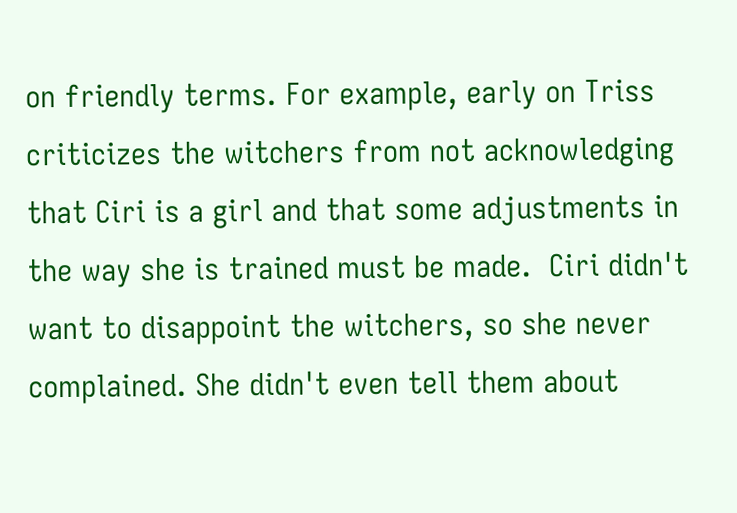on friendly terms. For example, early on Triss criticizes the witchers from not acknowledging that Ciri is a girl and that some adjustments in the way she is trained must be made.  Ciri didn't want to disappoint the witchers, so she never complained. She didn't even tell them about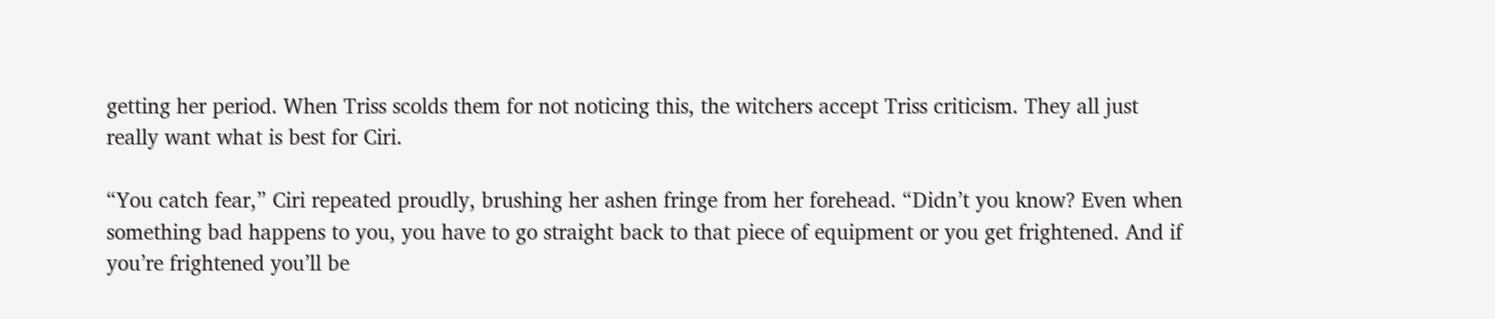getting her period. When Triss scolds them for not noticing this, the witchers accept Triss criticism. They all just really want what is best for Ciri.

“You catch fear,” Ciri repeated proudly, brushing her ashen fringe from her forehead. “Didn’t you know? Even when something bad happens to you, you have to go straight back to that piece of equipment or you get frightened. And if you’re frightened you’ll be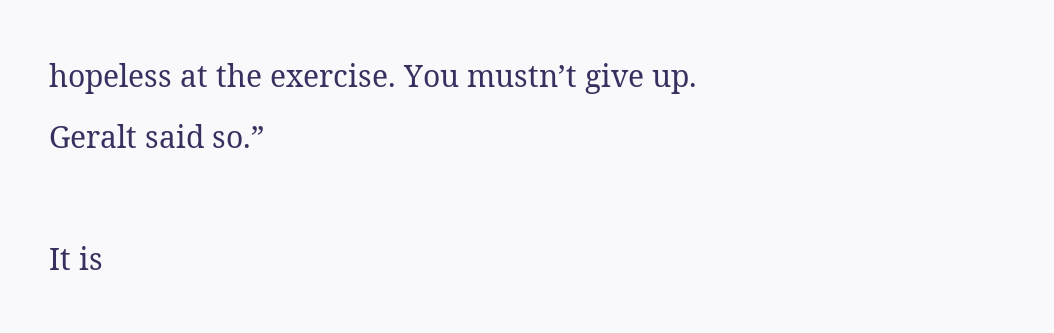hopeless at the exercise. You mustn’t give up. Geralt said so.”

It is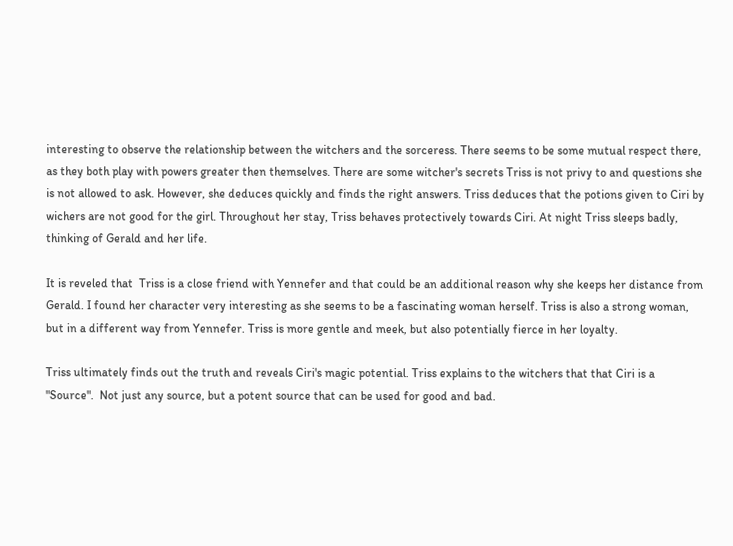interesting to observe the relationship between the witchers and the sorceress. There seems to be some mutual respect there, as they both play with powers greater then themselves. There are some witcher's secrets Triss is not privy to and questions she is not allowed to ask. However, she deduces quickly and finds the right answers. Triss deduces that the potions given to Ciri by wichers are not good for the girl. Throughout her stay, Triss behaves protectively towards Ciri. At night Triss sleeps badly, thinking of Gerald and her life.

It is reveled that  Triss is a close friend with Yennefer and that could be an additional reason why she keeps her distance from Gerald. I found her character very interesting as she seems to be a fascinating woman herself. Triss is also a strong woman, but in a different way from Yennefer. Triss is more gentle and meek, but also potentially fierce in her loyalty.

Triss ultimately finds out the truth and reveals Ciri's magic potential. Triss explains to the witchers that that Ciri is a "Source".  Not just any source, but a potent source that can be used for good and bad.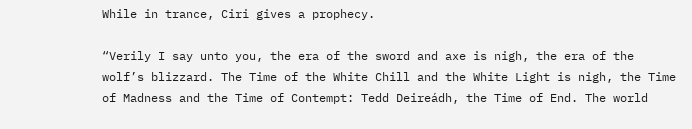While in trance, Ciri gives a prophecy.

“Verily I say unto you, the era of the sword and axe is nigh, the era of the wolf’s blizzard. The Time of the White Chill and the White Light is nigh, the Time of Madness and the Time of Contempt: Tedd Deireádh, the Time of End. The world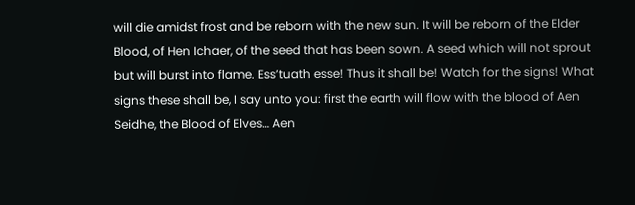will die amidst frost and be reborn with the new sun. It will be reborn of the Elder Blood, of Hen Ichaer, of the seed that has been sown. A seed which will not sprout but will burst into flame. Ess’tuath esse! Thus it shall be! Watch for the signs! What signs these shall be, I say unto you: first the earth will flow with the blood of Aen Seidhe, the Blood of Elves… Aen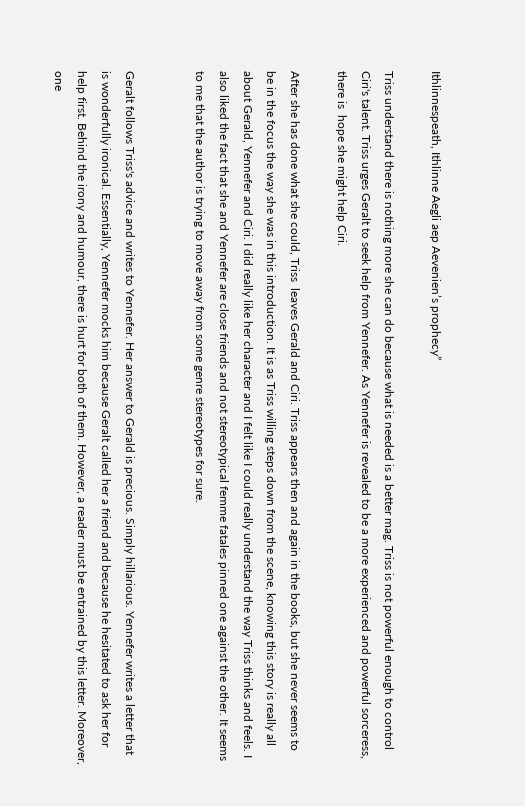Ithlinnespeath, Ithlinne Aegli aep Aevenien’s prophecy”

Triss understand there is nothing more she can do because what is needed is a better mag. Triss is not powerful enough to control Ciri's talent. Triss urges Geralt to seek help from Yennefer. As Yennefer is revealed to be a more experienced and powerful sorceress, there is  hope she might help Ciri.

After she has done what she could, Triss  leaves Gerald and Ciri. Triss appears then and again in the books, but she never seems to be in the focus the way she was in this introduction. It is as Triss willing steps down from the scene, knowing this story is really all about Gerald, Yennefer and Ciri. I did really like her character and I felt like I could really understand the way Triss thinks and feels. I also liked the fact that she and Yennefer are close friends and not stereotypical femme fatales pinned one against the other. It seems to me that the author is trying to move away from some genre stereotypes for sure.


Geralt follows Triss's advice and writes to Yennefer. Her answer to Gerald is precious. Simply hillarious. Yennefer writes a letter that is wonderfully ironical. Essentially, Yennefer mocks him because Geralt called her a friend and because he hesitated to ask her for help first. Behind the irony and humour, there is hurt for both of them. However, a reader must be entrained by this letter. Moreover, one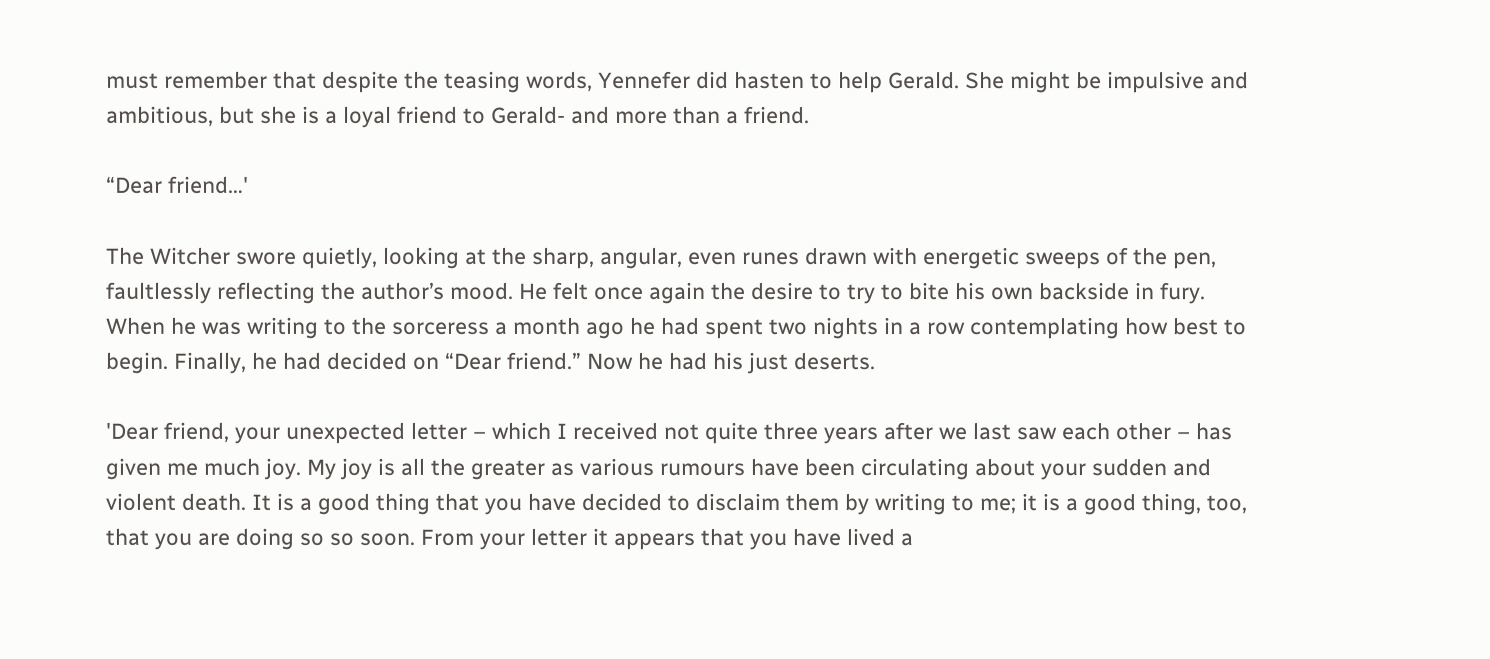must remember that despite the teasing words, Yennefer did hasten to help Gerald. She might be impulsive and ambitious, but she is a loyal friend to Gerald- and more than a friend.

“Dear friend…'

The Witcher swore quietly, looking at the sharp, angular, even runes drawn with energetic sweeps of the pen, faultlessly reflecting the author’s mood. He felt once again the desire to try to bite his own backside in fury. When he was writing to the sorceress a month ago he had spent two nights in a row contemplating how best to begin. Finally, he had decided on “Dear friend.” Now he had his just deserts.

'Dear friend, your unexpected letter – which I received not quite three years after we last saw each other – has given me much joy. My joy is all the greater as various rumours have been circulating about your sudden and violent death. It is a good thing that you have decided to disclaim them by writing to me; it is a good thing, too, that you are doing so so soon. From your letter it appears that you have lived a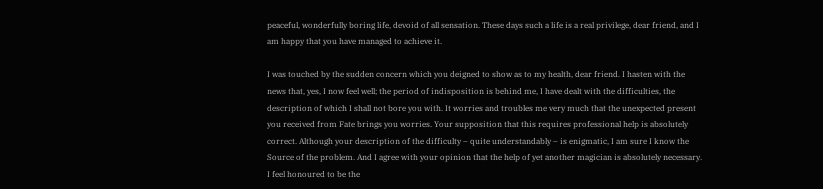peaceful, wonderfully boring life, devoid of all sensation. These days such a life is a real privilege, dear friend, and I am happy that you have managed to achieve it.

I was touched by the sudden concern which you deigned to show as to my health, dear friend. I hasten with the news that, yes, I now feel well; the period of indisposition is behind me, I have dealt with the difficulties, the description of which I shall not bore you with. It worries and troubles me very much that the unexpected present you received from Fate brings you worries. Your supposition that this requires professional help is absolutely correct. Although your description of the difficulty – quite understandably – is enigmatic, I am sure I know the Source of the problem. And I agree with your opinion that the help of yet another magician is absolutely necessary. I feel honoured to be the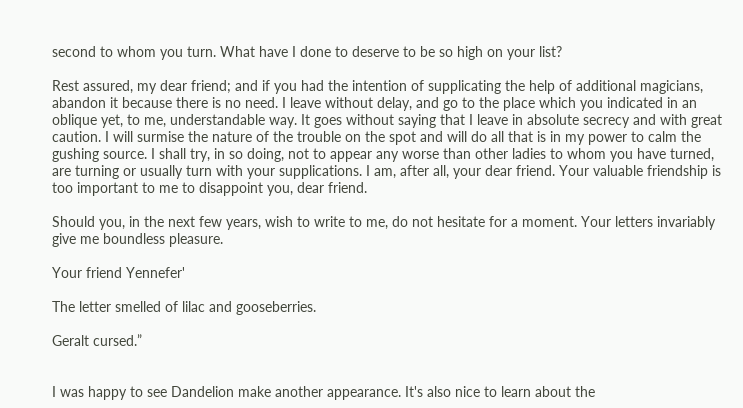second to whom you turn. What have I done to deserve to be so high on your list?

Rest assured, my dear friend; and if you had the intention of supplicating the help of additional magicians, abandon it because there is no need. I leave without delay, and go to the place which you indicated in an oblique yet, to me, understandable way. It goes without saying that I leave in absolute secrecy and with great caution. I will surmise the nature of the trouble on the spot and will do all that is in my power to calm the gushing source. I shall try, in so doing, not to appear any worse than other ladies to whom you have turned, are turning or usually turn with your supplications. I am, after all, your dear friend. Your valuable friendship is too important to me to disappoint you, dear friend.

Should you, in the next few years, wish to write to me, do not hesitate for a moment. Your letters invariably give me boundless pleasure.

Your friend Yennefer'

The letter smelled of lilac and gooseberries.

Geralt cursed.”


I was happy to see Dandelion make another appearance. It's also nice to learn about the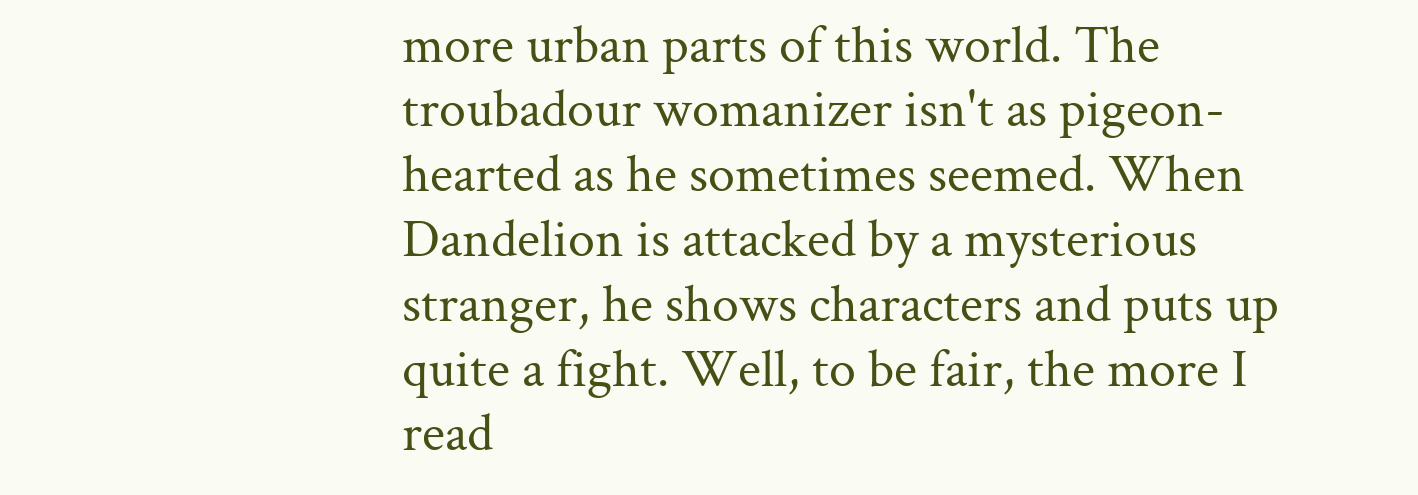more urban parts of this world. The troubadour womanizer isn't as pigeon-hearted as he sometimes seemed. When Dandelion is attacked by a mysterious stranger, he shows characters and puts up quite a fight. Well, to be fair, the more I read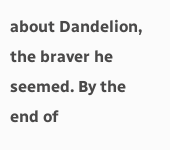about Dandelion, the braver he seemed. By the end of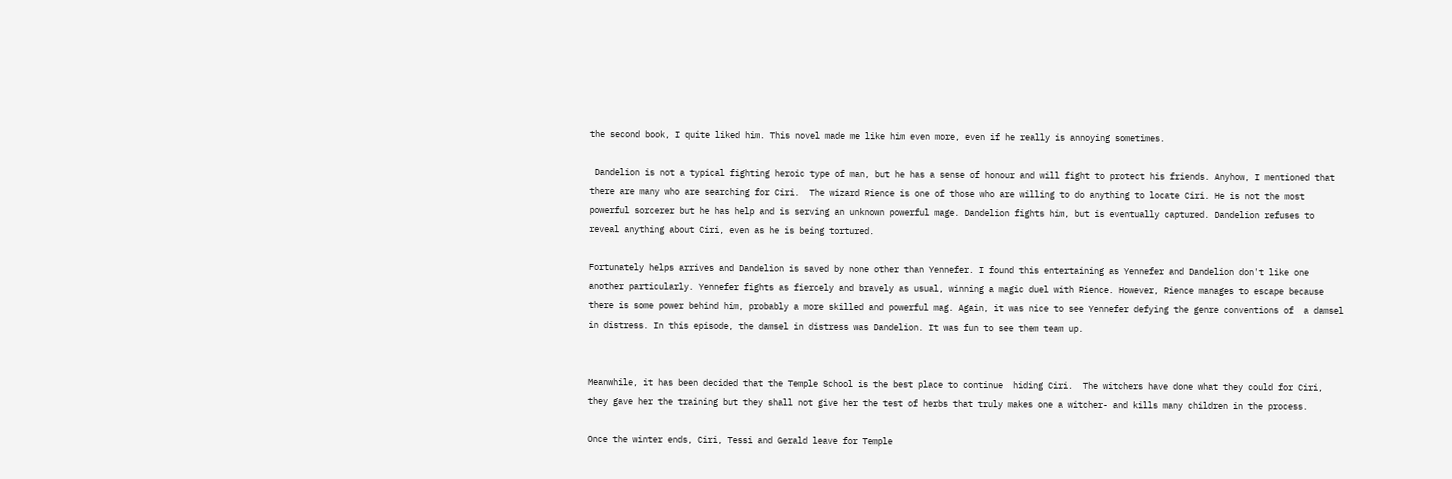the second book, I quite liked him. This novel made me like him even more, even if he really is annoying sometimes.

 Dandelion is not a typical fighting heroic type of man, but he has a sense of honour and will fight to protect his friends. Anyhow, I mentioned that there are many who are searching for Ciri.  The wizard Rience is one of those who are willing to do anything to locate Ciri. He is not the most powerful sorcerer but he has help and is serving an unknown powerful mage. Dandelion fights him, but is eventually captured. Dandelion refuses to reveal anything about Ciri, even as he is being tortured.

Fortunately helps arrives and Dandelion is saved by none other than Yennefer. I found this entertaining as Yennefer and Dandelion don't like one another particularly. Yennefer fights as fiercely and bravely as usual, winning a magic duel with Rience. However, Rience manages to escape because there is some power behind him, probably a more skilled and powerful mag. Again, it was nice to see Yennefer defying the genre conventions of  a damsel in distress. In this episode, the damsel in distress was Dandelion. It was fun to see them team up.


Meanwhile, it has been decided that the Temple School is the best place to continue  hiding Ciri.  The witchers have done what they could for Ciri, they gave her the training but they shall not give her the test of herbs that truly makes one a witcher- and kills many children in the process.

Once the winter ends, Ciri, Tessi and Gerald leave for Temple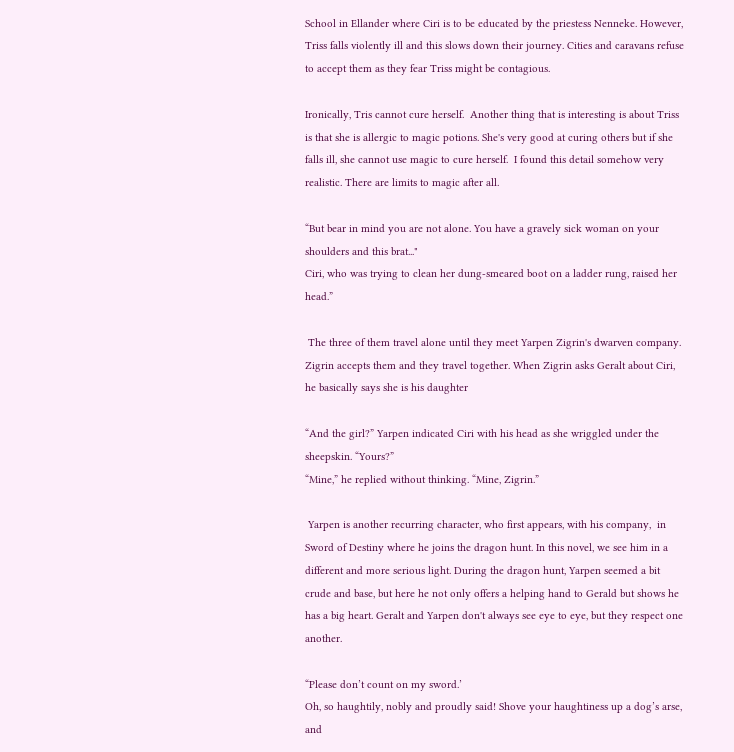School in Ellander where Ciri is to be educated by the priestess Nenneke. However, Triss falls violently ill and this slows down their journey. Cities and caravans refuse to accept them as they fear Triss might be contagious.

Ironically, Tris cannot cure herself.  Another thing that is interesting is about Triss is that she is allergic to magic potions. She's very good at curing others but if she falls ill, she cannot use magic to cure herself.  I found this detail somehow very realistic. There are limits to magic after all.

“But bear in mind you are not alone. You have a gravely sick woman on your shoulders and this brat..."
Ciri, who was trying to clean her dung-smeared boot on a ladder rung, raised her head.”

 The three of them travel alone until they meet Yarpen Zigrin's dwarven company.  Zigrin accepts them and they travel together. When Zigrin asks Geralt about Ciri, he basically says she is his daughter

“And the girl?” Yarpen indicated Ciri with his head as she wriggled under the sheepskin. “Yours?”
“Mine,” he replied without thinking. “Mine, Zigrin.”

 Yarpen is another recurring character, who first appears, with his company,  in Sword of Destiny where he joins the dragon hunt. In this novel, we see him in a different and more serious light. During the dragon hunt, Yarpen seemed a bit crude and base, but here he not only offers a helping hand to Gerald but shows he has a big heart. Geralt and Yarpen don't always see eye to eye, but they respect one another.

“Please don’t count on my sword.’
Oh, so haughtily, nobly and proudly said! Shove your haughtiness up a dog’s arse, and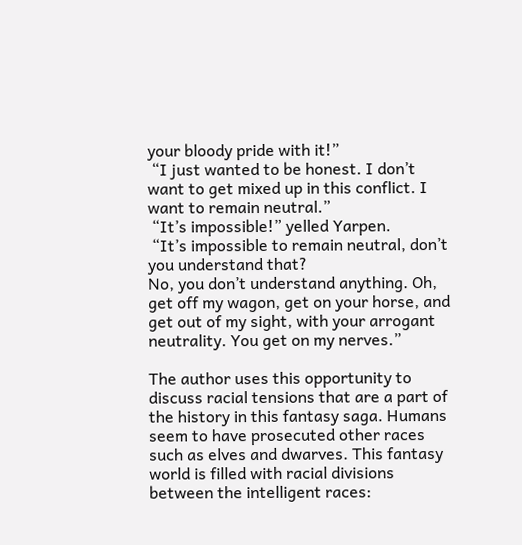your bloody pride with it!”
 “I just wanted to be honest. I don’t want to get mixed up in this conflict. I want to remain neutral.”
 “It’s impossible!” yelled Yarpen.
 “It’s impossible to remain neutral, don’t you understand that?
No, you don’t understand anything. Oh, get off my wagon, get on your horse, and get out of my sight, with your arrogant neutrality. You get on my nerves.”

The author uses this opportunity to discuss racial tensions that are a part of the history in this fantasy saga. Humans seem to have prosecuted other races such as elves and dwarves. This fantasy world is filled with racial divisions between the intelligent races: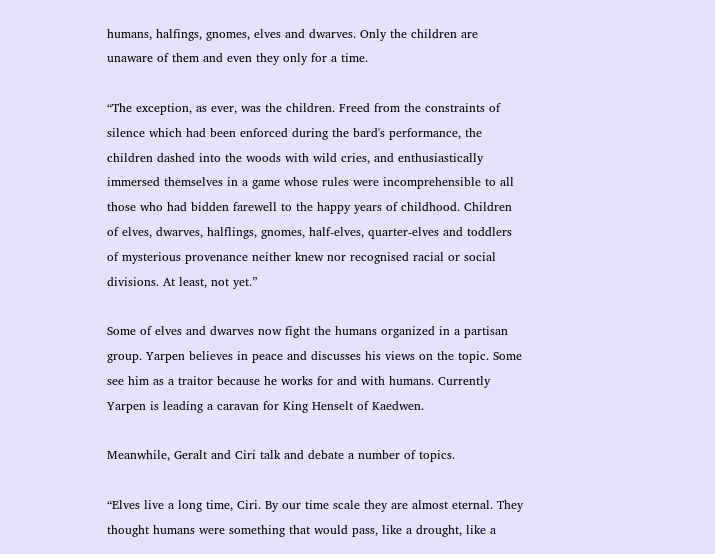humans, halfings, gnomes, elves and dwarves. Only the children are unaware of them and even they only for a time.

“The exception, as ever, was the children. Freed from the constraints of silence which had been enforced during the bard's performance, the children dashed into the woods with wild cries, and enthusiastically immersed themselves in a game whose rules were incomprehensible to all those who had bidden farewell to the happy years of childhood. Children of elves, dwarves, halflings, gnomes, half-elves, quarter-elves and toddlers of mysterious provenance neither knew nor recognised racial or social divisions. At least, not yet.”

Some of elves and dwarves now fight the humans organized in a partisan group. Yarpen believes in peace and discusses his views on the topic. Some see him as a traitor because he works for and with humans. Currently Yarpen is leading a caravan for King Henselt of Kaedwen.

Meanwhile, Geralt and Ciri talk and debate a number of topics.

“Elves live a long time, Ciri. By our time scale they are almost eternal. They thought humans were something that would pass, like a drought, like a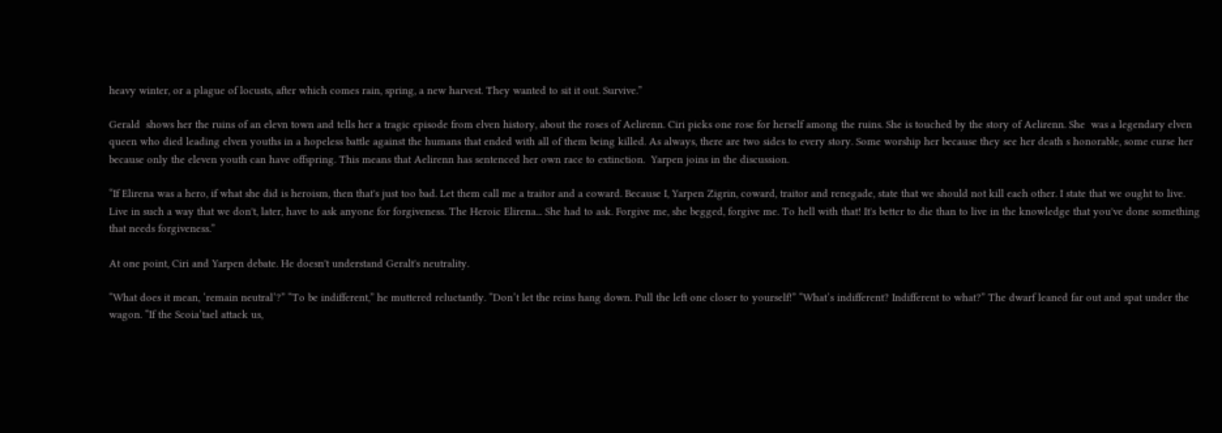heavy winter, or a plague of locusts, after which comes rain, spring, a new harvest. They wanted to sit it out. Survive.”

Gerald  shows her the ruins of an elevn town and tells her a tragic episode from elven history, about the roses of Aelirenn. Ciri picks one rose for herself among the ruins. She is touched by the story of Aelirenn. She  was a legendary elven queen who died leading elven youths in a hopeless battle against the humans that ended with all of them being killed. As always, there are two sides to every story. Some worship her because they see her death s honorable, some curse her because only the eleven youth can have offspring. This means that Aelirenn has sentenced her own race to extinction.  Yarpen joins in the discussion.

“If Elirena was a hero, if what she did is heroism, then that's just too bad. Let them call me a traitor and a coward. Because I, Yarpen Zigrin, coward, traitor and renegade, state that we should not kill each other. I state that we ought to live. Live in such a way that we don't, later, have to ask anyone for forgiveness. The Heroic Elirena... She had to ask. Forgive me, she begged, forgive me. To hell with that! It's better to die than to live in the knowledge that you've done something that needs forgiveness.”

At one point, Ciri and Yarpen debate. He doesn't understand Geralt's neutrality.

“What does it mean, ‘remain neutral’?” “To be indifferent,” he muttered reluctantly. “Don’t let the reins hang down. Pull the left one closer to yourself!” “What’s indifferent? Indifferent to what?” The dwarf leaned far out and spat under the wagon. “If the Scoia’tael attack us,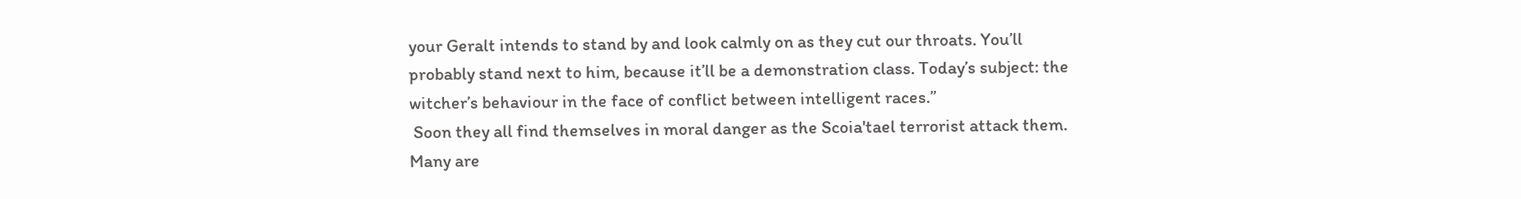your Geralt intends to stand by and look calmly on as they cut our throats. You’ll probably stand next to him, because it’ll be a demonstration class. Today’s subject: the witcher’s behaviour in the face of conflict between intelligent races.”
 Soon they all find themselves in moral danger as the Scoia'tael terrorist attack them. Many are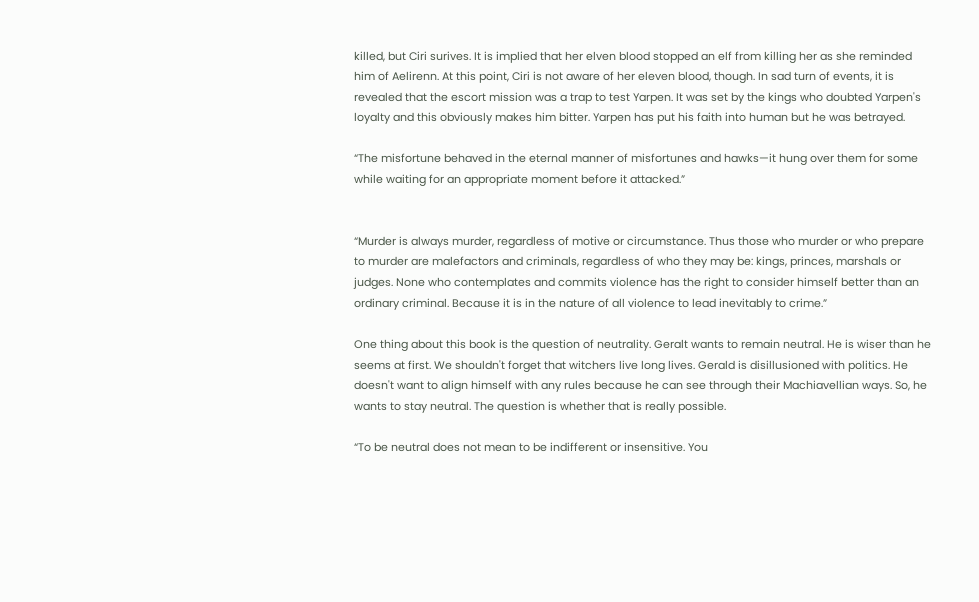killed, but Ciri surives. It is implied that her elven blood stopped an elf from killing her as she reminded him of Aelirenn. At this point, Ciri is not aware of her eleven blood, though. In sad turn of events, it is revealed that the escort mission was a trap to test Yarpen. It was set by the kings who doubted Yarpen's loyalty and this obviously makes him bitter. Yarpen has put his faith into human but he was betrayed.

“The misfortune behaved in the eternal manner of misfortunes and hawks—it hung over them for some while waiting for an appropriate moment before it attacked.”


“Murder is always murder, regardless of motive or circumstance. Thus those who murder or who prepare to murder are malefactors and criminals, regardless of who they may be: kings, princes, marshals or judges. None who contemplates and commits violence has the right to consider himself better than an ordinary criminal. Because it is in the nature of all violence to lead inevitably to crime.”

One thing about this book is the question of neutrality. Geralt wants to remain neutral. He is wiser than he seems at first. We shouldn't forget that witchers live long lives. Gerald is disillusioned with politics. He doesn't want to align himself with any rules because he can see through their Machiavellian ways. So, he wants to stay neutral. The question is whether that is really possible.

“To be neutral does not mean to be indifferent or insensitive. You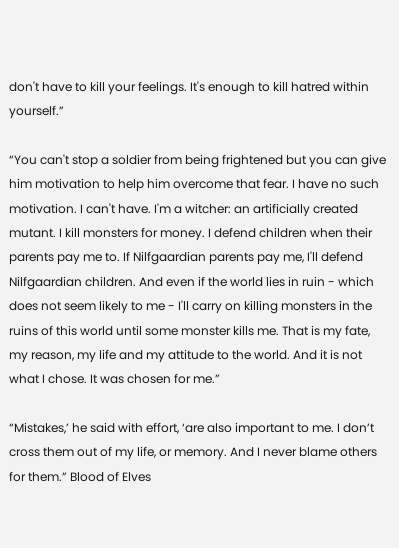don't have to kill your feelings. It's enough to kill hatred within yourself.”

“You can't stop a soldier from being frightened but you can give him motivation to help him overcome that fear. I have no such motivation. I can't have. I'm a witcher: an artificially created mutant. I kill monsters for money. I defend children when their parents pay me to. If Nilfgaardian parents pay me, I'll defend Nilfgaardian children. And even if the world lies in ruin - which does not seem likely to me - I'll carry on killing monsters in the ruins of this world until some monster kills me. That is my fate, my reason, my life and my attitude to the world. And it is not what I chose. It was chosen for me.”

“Mistakes,’ he said with effort, ‘are also important to me. I don’t cross them out of my life, or memory. And I never blame others for them.” Blood of Elves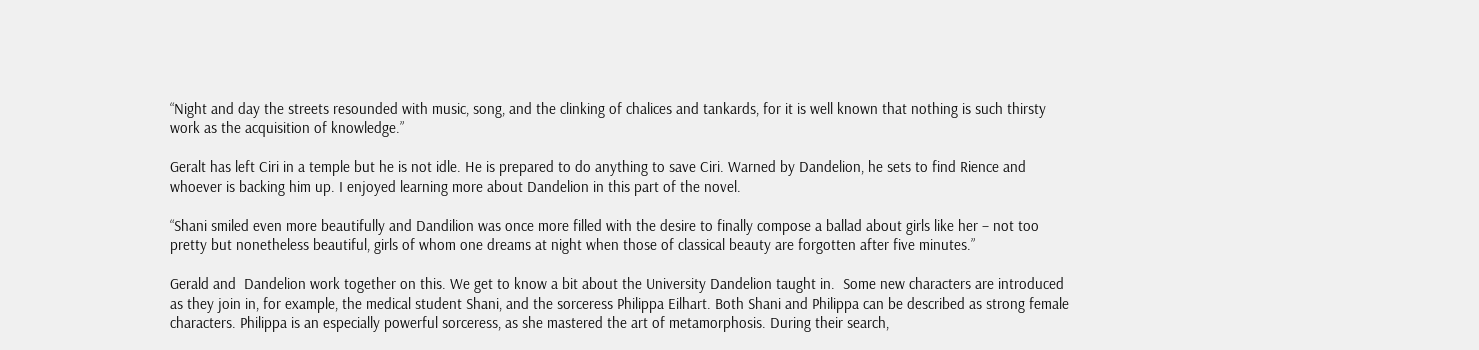“Night and day the streets resounded with music, song, and the clinking of chalices and tankards, for it is well known that nothing is such thirsty work as the acquisition of knowledge.”

Geralt has left Ciri in a temple but he is not idle. He is prepared to do anything to save Ciri. Warned by Dandelion, he sets to find Rience and whoever is backing him up. I enjoyed learning more about Dandelion in this part of the novel.

“Shani smiled even more beautifully and Dandilion was once more filled with the desire to finally compose a ballad about girls like her – not too pretty but nonetheless beautiful, girls of whom one dreams at night when those of classical beauty are forgotten after five minutes.”

Gerald and  Dandelion work together on this. We get to know a bit about the University Dandelion taught in.  Some new characters are introduced as they join in, for example, the medical student Shani, and the sorceress Philippa Eilhart. Both Shani and Philippa can be described as strong female characters. Philippa is an especially powerful sorceress, as she mastered the art of metamorphosis. During their search,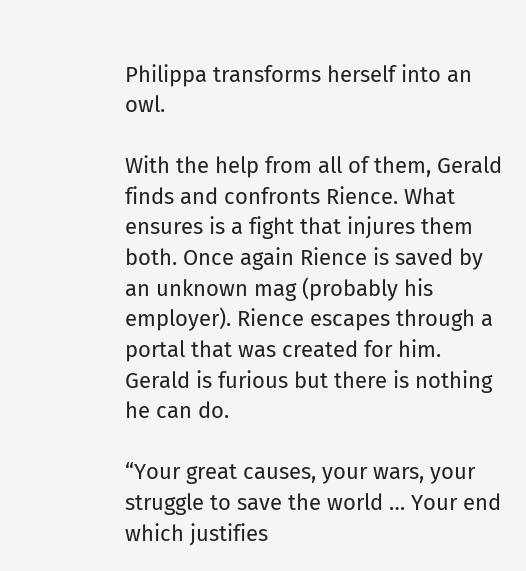Philippa transforms herself into an owl.

With the help from all of them, Gerald finds and confronts Rience. What ensures is a fight that injures them both. Once again Rience is saved by an unknown mag (probably his employer). Rience escapes through a portal that was created for him. Gerald is furious but there is nothing he can do.

“Your great causes, your wars, your struggle to save the world … Your end which justifies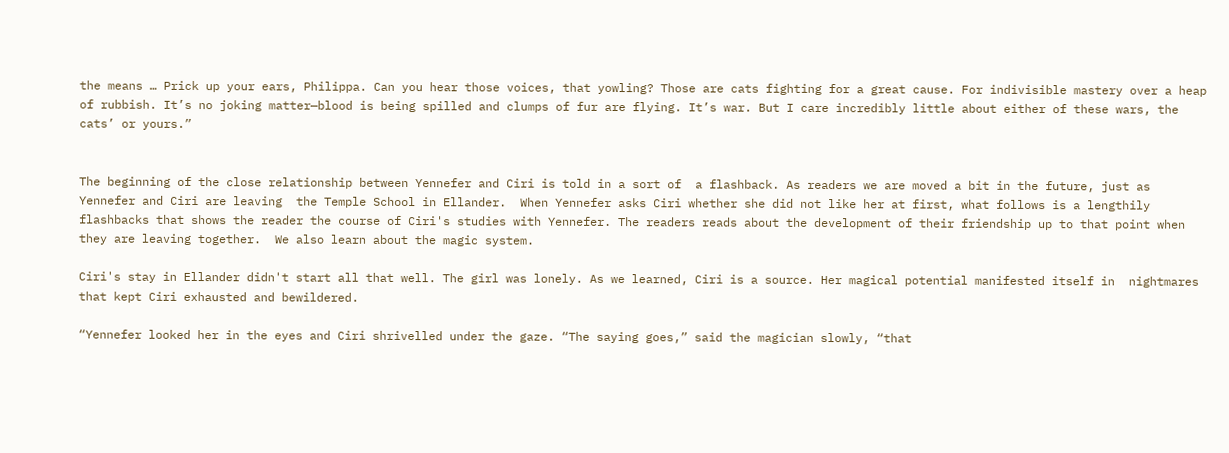the means … Prick up your ears, Philippa. Can you hear those voices, that yowling? Those are cats fighting for a great cause. For indivisible mastery over a heap of rubbish. It’s no joking matter—blood is being spilled and clumps of fur are flying. It’s war. But I care incredibly little about either of these wars, the cats’ or yours.”


The beginning of the close relationship between Yennefer and Ciri is told in a sort of  a flashback. As readers we are moved a bit in the future, just as Yennefer and Ciri are leaving  the Temple School in Ellander.  When Yennefer asks Ciri whether she did not like her at first, what follows is a lengthily flashbacks that shows the reader the course of Ciri's studies with Yennefer. The readers reads about the development of their friendship up to that point when they are leaving together.  We also learn about the magic system.

Ciri's stay in Ellander didn't start all that well. The girl was lonely. As we learned, Ciri is a source. Her magical potential manifested itself in  nightmares that kept Ciri exhausted and bewildered.

“Yennefer looked her in the eyes and Ciri shrivelled under the gaze. “The saying goes,” said the magician slowly, “that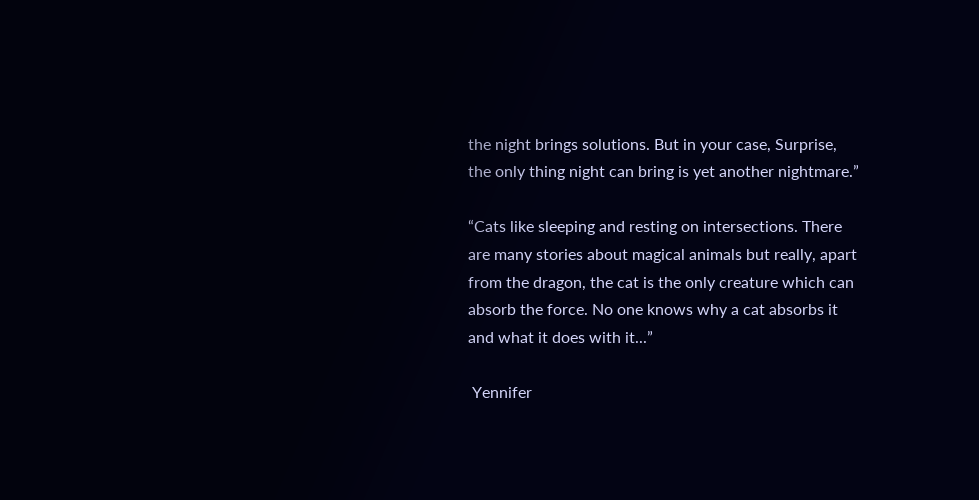the night brings solutions. But in your case, Surprise, the only thing night can bring is yet another nightmare.”

“Cats like sleeping and resting on intersections. There are many stories about magical animals but really, apart from the dragon, the cat is the only creature which can absorb the force. No one knows why a cat absorbs it and what it does with it...”

 Yennifer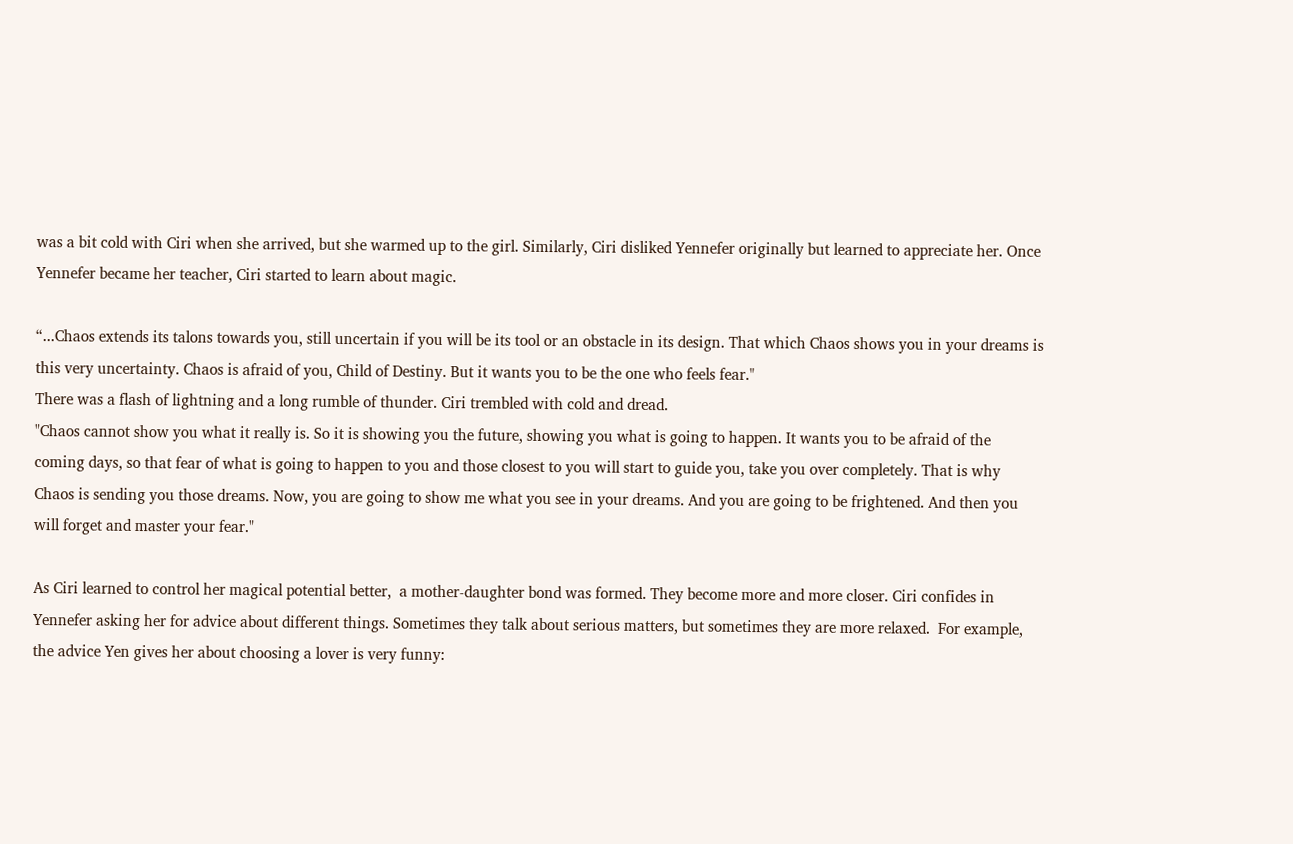was a bit cold with Ciri when she arrived, but she warmed up to the girl. Similarly, Ciri disliked Yennefer originally but learned to appreciate her. Once Yennefer became her teacher, Ciri started to learn about magic.

“...Chaos extends its talons towards you, still uncertain if you will be its tool or an obstacle in its design. That which Chaos shows you in your dreams is this very uncertainty. Chaos is afraid of you, Child of Destiny. But it wants you to be the one who feels fear."
There was a flash of lightning and a long rumble of thunder. Ciri trembled with cold and dread.
"Chaos cannot show you what it really is. So it is showing you the future, showing you what is going to happen. It wants you to be afraid of the coming days, so that fear of what is going to happen to you and those closest to you will start to guide you, take you over completely. That is why Chaos is sending you those dreams. Now, you are going to show me what you see in your dreams. And you are going to be frightened. And then you will forget and master your fear."

As Ciri learned to control her magical potential better,  a mother-daughter bond was formed. They become more and more closer. Ciri confides in Yennefer asking her for advice about different things. Sometimes they talk about serious matters, but sometimes they are more relaxed.  For example, the advice Yen gives her about choosing a lover is very funny: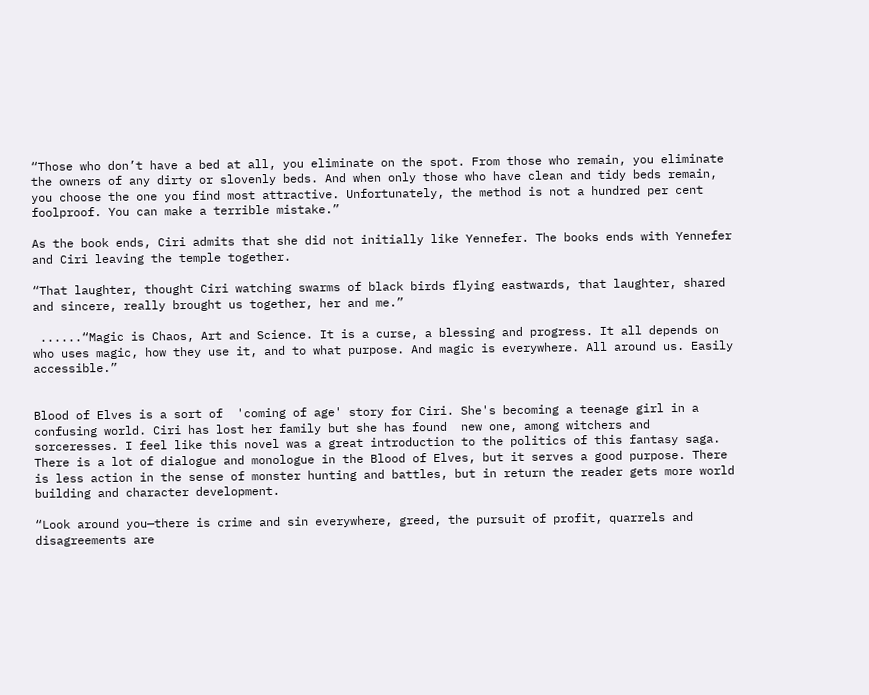“Those who don’t have a bed at all, you eliminate on the spot. From those who remain, you eliminate the owners of any dirty or slovenly beds. And when only those who have clean and tidy beds remain, you choose the one you find most attractive. Unfortunately, the method is not a hundred per cent foolproof. You can make a terrible mistake.”

As the book ends, Ciri admits that she did not initially like Yennefer. The books ends with Yennefer and Ciri leaving the temple together.

“That laughter, thought Ciri watching swarms of black birds flying eastwards, that laughter, shared and sincere, really brought us together, her and me.”

 ......“Magic is Chaos, Art and Science. It is a curse, a blessing and progress. It all depends on who uses magic, how they use it, and to what purpose. And magic is everywhere. All around us. Easily accessible.”


Blood of Elves is a sort of  'coming of age' story for Ciri. She's becoming a teenage girl in a confusing world. Ciri has lost her family but she has found  new one, among witchers and sorceresses. I feel like this novel was a great introduction to the politics of this fantasy saga. There is a lot of dialogue and monologue in the Blood of Elves, but it serves a good purpose. There is less action in the sense of monster hunting and battles, but in return the reader gets more world building and character development.

“Look around you—there is crime and sin everywhere, greed, the pursuit of profit, quarrels and disagreements are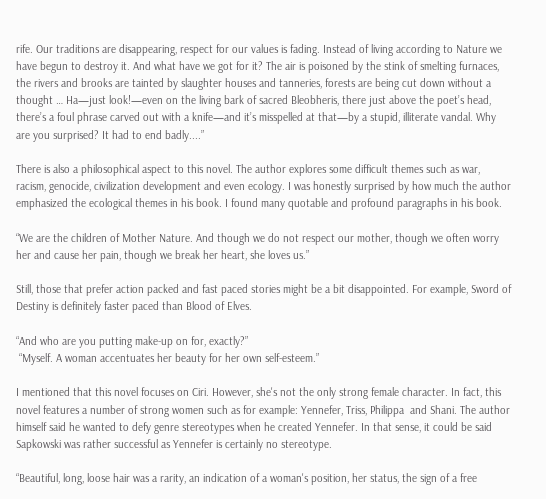rife. Our traditions are disappearing, respect for our values is fading. Instead of living according to Nature we have begun to destroy it. And what have we got for it? The air is poisoned by the stink of smelting furnaces, the rivers and brooks are tainted by slaughter houses and tanneries, forests are being cut down without a thought … Ha—just look!—even on the living bark of sacred Bleobheris, there just above the poet’s head, there’s a foul phrase carved out with a knife—and it’s misspelled at that—by a stupid, illiterate vandal. Why are you surprised? It had to end badly....”

There is also a philosophical aspect to this novel. The author explores some difficult themes such as war, racism, genocide, civilization development and even ecology. I was honestly surprised by how much the author emphasized the ecological themes in his book. I found many quotable and profound paragraphs in his book.

“We are the children of Mother Nature. And though we do not respect our mother, though we often worry her and cause her pain, though we break her heart, she loves us.”

Still, those that prefer action packed and fast paced stories might be a bit disappointed. For example, Sword of Destiny is definitely faster paced than Blood of Elves.

“And who are you putting make-up on for, exactly?”
 “Myself. A woman accentuates her beauty for her own self-esteem.”

I mentioned that this novel focuses on Ciri. However, she's not the only strong female character. In fact, this novel features a number of strong women such as for example: Yennefer, Triss, Philippa  and Shani. The author himself said he wanted to defy genre stereotypes when he created Yennefer. In that sense, it could be said Sapkowski was rather successful as Yennefer is certainly no stereotype.

“Beautiful, long, loose hair was a rarity, an indication of a woman's position, her status, the sign of a free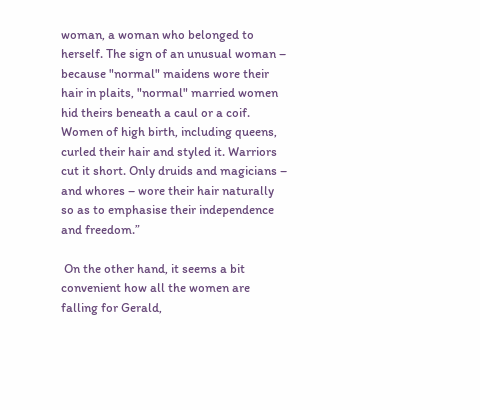woman, a woman who belonged to herself. The sign of an unusual woman – because "normal" maidens wore their hair in plaits, "normal" married women hid theirs beneath a caul or a coif. Women of high birth, including queens, curled their hair and styled it. Warriors cut it short. Only druids and magicians – and whores – wore their hair naturally so as to emphasise their independence and freedom.”

 On the other hand, it seems a bit convenient how all the women are falling for Gerald,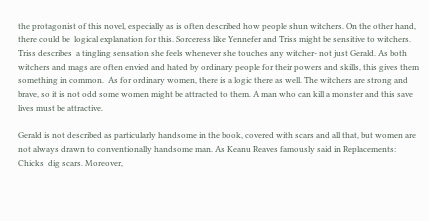the protagonist of this novel, especially as is often described how people shun witchers. On the other hand, there could be  logical explanation for this. Sorceress like Yennefer and Triss might be sensitive to witchers. Triss describes  a tingling sensation she feels whenever she touches any witcher- not just Gerald. As both witchers and mags are often envied and hated by ordinary people for their powers and skills, this gives them something in common.  As for ordinary women, there is a logic there as well. The witchers are strong and brave, so it is not odd some women might be attracted to them. A man who can kill a monster and this save lives must be attractive.

Gerald is not described as particularly handsome in the book, covered with scars and all that, but women are not always drawn to conventionally handsome man. As Keanu Reaves famously said in Replacements:  Chicks  dig scars. Moreover,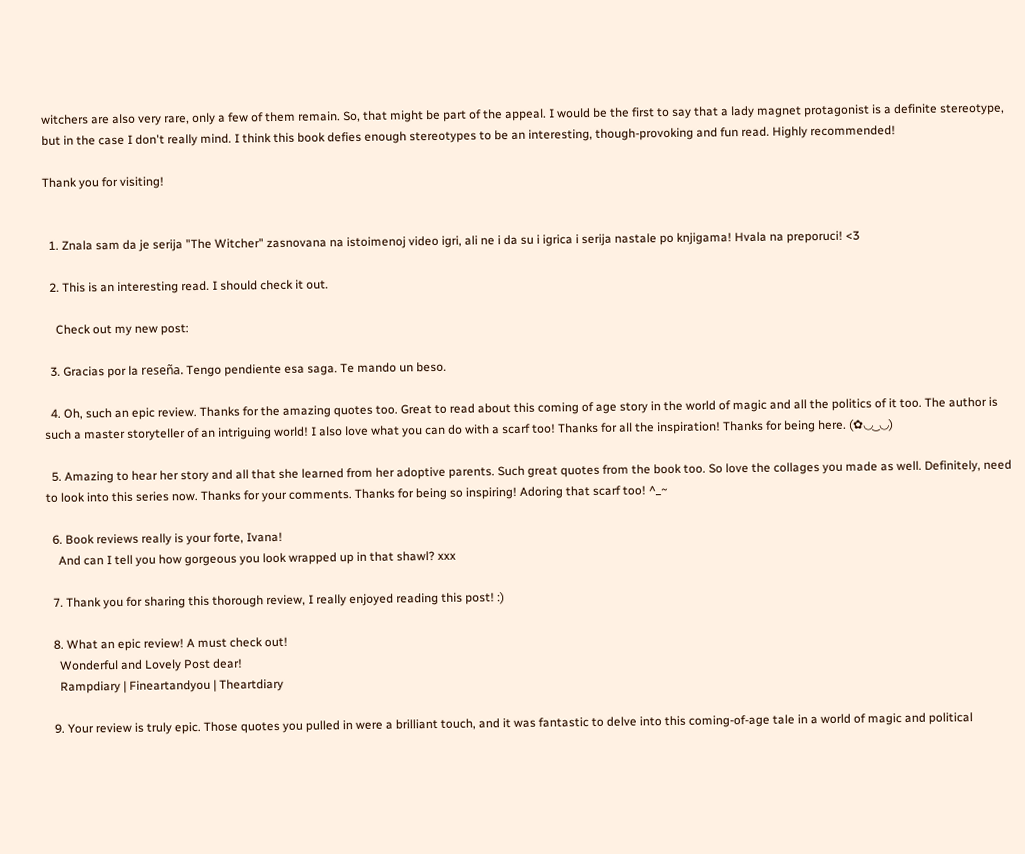witchers are also very rare, only a few of them remain. So, that might be part of the appeal. I would be the first to say that a lady magnet protagonist is a definite stereotype, but in the case I don't really mind. I think this book defies enough stereotypes to be an interesting, though-provoking and fun read. Highly recommended!

Thank you for visiting!


  1. Znala sam da je serija "The Witcher" zasnovana na istoimenoj video igri, ali ne i da su i igrica i serija nastale po knjigama! Hvala na preporuci! <3

  2. This is an interesting read. I should check it out.

    Check out my new post:

  3. Gracias por la reseña. Tengo pendiente esa saga. Te mando un beso.

  4. Oh, such an epic review. Thanks for the amazing quotes too. Great to read about this coming of age story in the world of magic and all the politics of it too. The author is such a master storyteller of an intriguing world! I also love what you can do with a scarf too! Thanks for all the inspiration! Thanks for being here. (✿◡‿◡)

  5. Amazing to hear her story and all that she learned from her adoptive parents. Such great quotes from the book too. So love the collages you made as well. Definitely, need to look into this series now. Thanks for your comments. Thanks for being so inspiring! Adoring that scarf too! ^_~

  6. Book reviews really is your forte, Ivana!
    And can I tell you how gorgeous you look wrapped up in that shawl? xxx

  7. Thank you for sharing this thorough review, I really enjoyed reading this post! :)

  8. What an epic review! A must check out!
    Wonderful and Lovely Post dear!
    Rampdiary | Fineartandyou | Theartdiary

  9. Your review is truly epic. Those quotes you pulled in were a brilliant touch, and it was fantastic to delve into this coming-of-age tale in a world of magic and political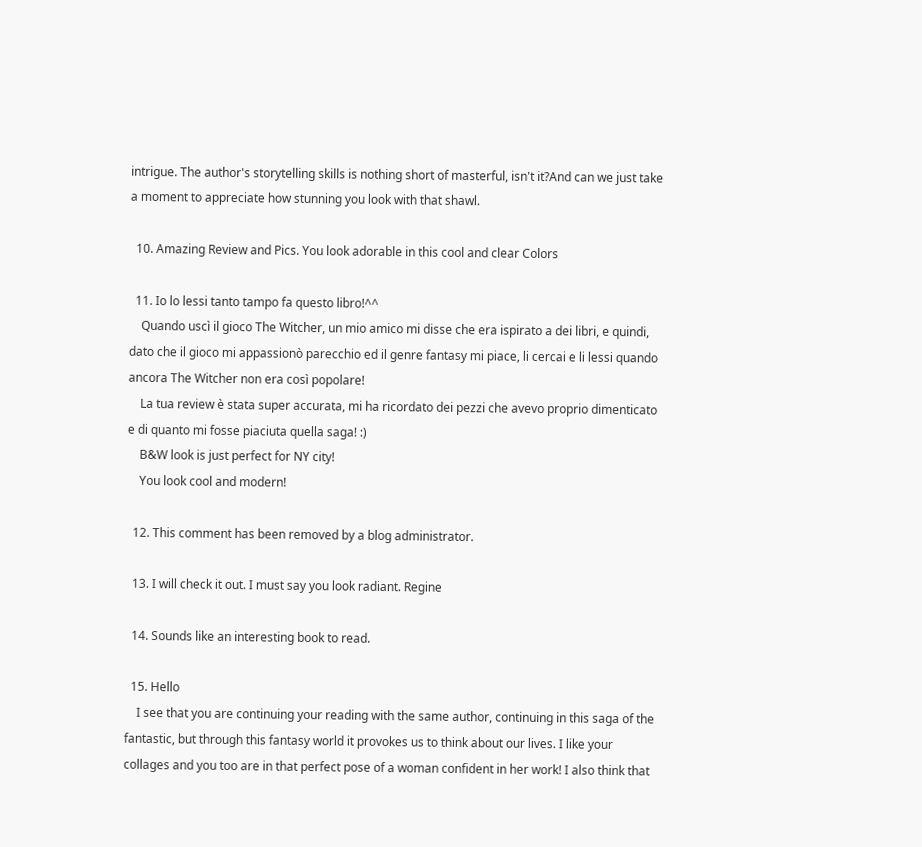intrigue. The author's storytelling skills is nothing short of masterful, isn't it?And can we just take a moment to appreciate how stunning you look with that shawl.

  10. Amazing Review and Pics. You look adorable in this cool and clear Colors

  11. Io lo lessi tanto tampo fa questo libro!^^
    Quando uscì il gioco The Witcher, un mio amico mi disse che era ispirato a dei libri, e quindi, dato che il gioco mi appassionò parecchio ed il genre fantasy mi piace, li cercai e li lessi quando ancora The Witcher non era così popolare!
    La tua review è stata super accurata, mi ha ricordato dei pezzi che avevo proprio dimenticato e di quanto mi fosse piaciuta quella saga! :)
    B&W look is just perfect for NY city!
    You look cool and modern!

  12. This comment has been removed by a blog administrator.

  13. I will check it out. I must say you look radiant. Regine

  14. Sounds like an interesting book to read.

  15. Hello
    I see that you are continuing your reading with the same author, continuing in this saga of the fantastic, but through this fantasy world it provokes us to think about our lives. I like your collages and you too are in that perfect pose of a woman confident in her work! I also think that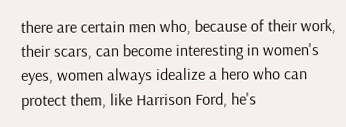there are certain men who, because of their work, their scars, can become interesting in women's eyes, women always idealize a hero who can protect them, like Harrison Ford, he's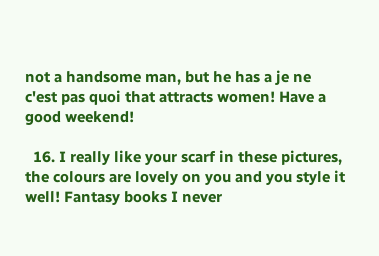not a handsome man, but he has a je ne c'est pas quoi that attracts women! Have a good weekend!

  16. I really like your scarf in these pictures, the colours are lovely on you and you style it well! Fantasy books I never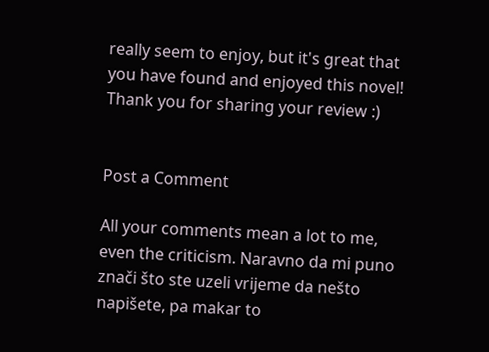really seem to enjoy, but it's great that you have found and enjoyed this novel! Thank you for sharing your review :)


Post a Comment

All your comments mean a lot to me, even the criticism. Naravno da mi puno znači što ste uzeli vrijeme da nešto napišete, pa makar to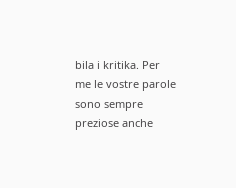bila i kritika. Per me le vostre parole sono sempre preziose anche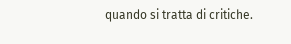quando si tratta di critiche.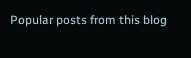Popular posts from this blog